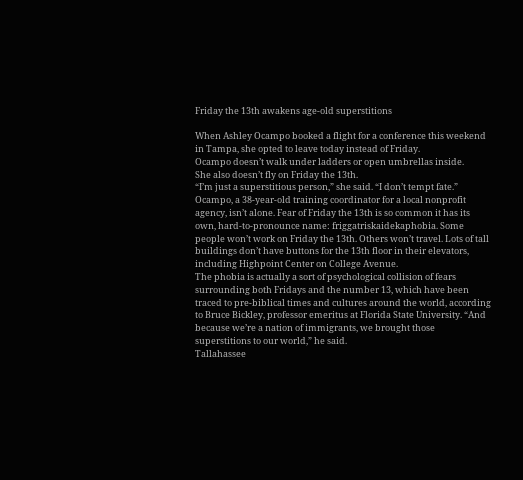Friday the 13th awakens age-old superstitions

When Ashley Ocampo booked a flight for a conference this weekend in Tampa, she opted to leave today instead of Friday.
Ocampo doesn’t walk under ladders or open umbrellas inside.
She also doesn’t fly on Friday the 13th.
“I’m just a superstitious person,” she said. “I don’t tempt fate.” Ocampo, a 38-year-old training coordinator for a local nonprofit agency, isn’t alone. Fear of Friday the 13th is so common it has its own, hard-to-pronounce name: friggatriskaidekaphobia. Some people won’t work on Friday the 13th. Others won’t travel. Lots of tall buildings don’t have buttons for the 13th floor in their elevators, including Highpoint Center on College Avenue.
The phobia is actually a sort of psychological collision of fears surrounding both Fridays and the number 13, which have been traced to pre-biblical times and cultures around the world, according to Bruce Bickley, professor emeritus at Florida State University. “And because we’re a nation of immigrants, we brought those superstitions to our world,” he said.
Tallahassee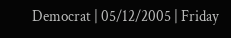Democrat | 05/12/2005 | Friday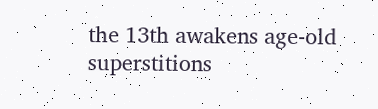the 13th awakens age-old superstitions